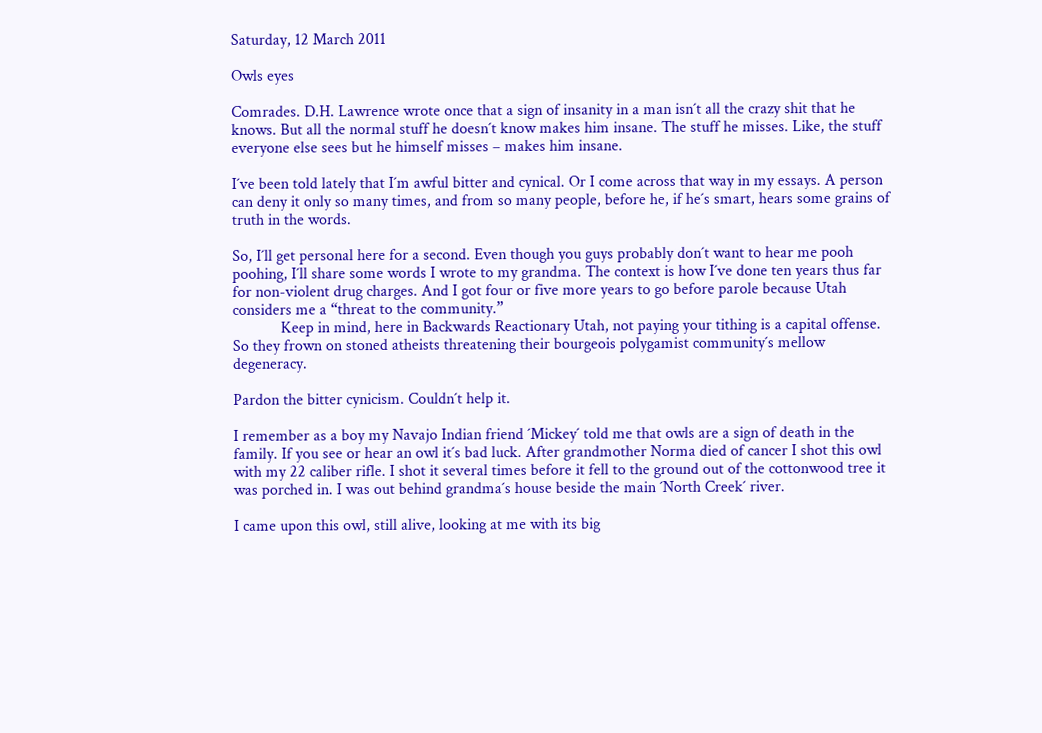Saturday, 12 March 2011

Owls eyes

Comrades. D.H. Lawrence wrote once that a sign of insanity in a man isn´t all the crazy shit that he knows. But all the normal stuff he doesn´t know makes him insane. The stuff he misses. Like, the stuff everyone else sees but he himself misses – makes him insane.

I´ve been told lately that I´m awful bitter and cynical. Or I come across that way in my essays. A person can deny it only so many times, and from so many people, before he, if he´s smart, hears some grains of truth in the words.

So, I´ll get personal here for a second. Even though you guys probably don´t want to hear me pooh poohing, I´ll share some words I wrote to my grandma. The context is how I´ve done ten years thus far for non-violent drug charges. And I got four or five more years to go before parole because Utah considers me a “threat to the community.”
            Keep in mind, here in Backwards Reactionary Utah, not paying your tithing is a capital offense. So they frown on stoned atheists threatening their bourgeois polygamist community´s mellow degeneracy.

Pardon the bitter cynicism. Couldn´t help it.

I remember as a boy my Navajo Indian friend ´Mickey´ told me that owls are a sign of death in the family. If you see or hear an owl it´s bad luck. After grandmother Norma died of cancer I shot this owl with my 22 caliber rifle. I shot it several times before it fell to the ground out of the cottonwood tree it was porched in. I was out behind grandma´s house beside the main ´North Creek´ river.

I came upon this owl, still alive, looking at me with its big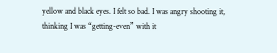yellow and black eyes. I felt so bad. I was angry shooting it, thinking I was “getting-even” with it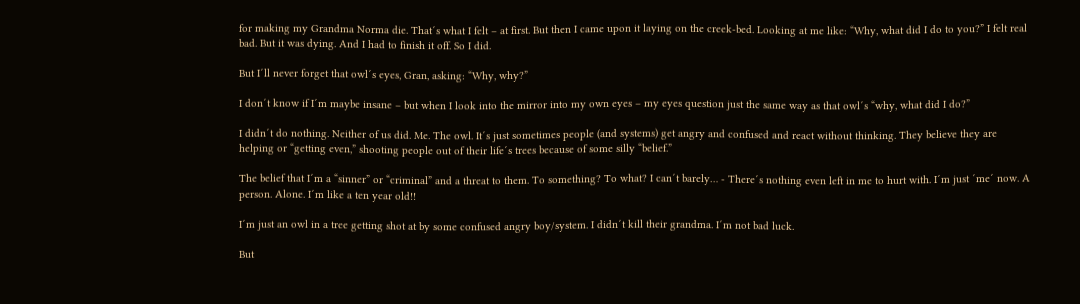for making my Grandma Norma die. That´s what I felt – at first. But then I came upon it laying on the creek-bed. Looking at me like: “Why, what did I do to you?” I felt real bad. But it was dying. And I had to finish it off. So I did.

But I´ll never forget that owl´s eyes, Gran, asking: “Why, why?”

I don´t know if I´m maybe insane – but when I look into the mirror into my own eyes – my eyes question just the same way as that owl´s “why, what did I do?”

I didn´t do nothing. Neither of us did. Me. The owl. It´s just sometimes people (and systems) get angry and confused and react without thinking. They believe they are helping or “getting even,” shooting people out of their life´s trees because of some silly “belief.”

The belief that I´m a “sinner” or “criminal” and a threat to them. To something? To what? I can´t barely… - There´s nothing even left in me to hurt with. I´m just ´me´ now. A person. Alone. I´m like a ten year old!!

I´m just an owl in a tree getting shot at by some confused angry boy/system. I didn´t kill their grandma. I´m not bad luck.

But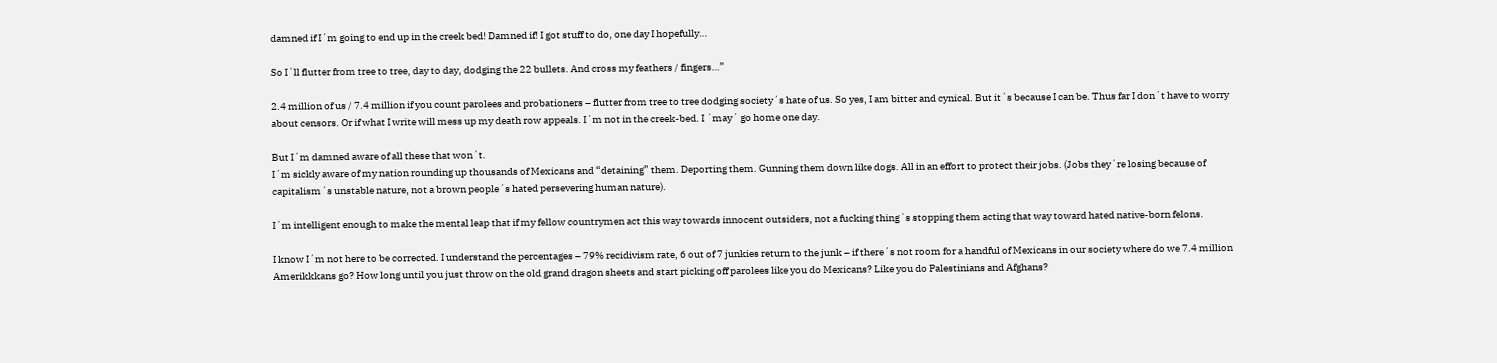damned if I´m going to end up in the creek bed! Damned if! I got stuff to do, one day I hopefully…

So I´ll flutter from tree to tree, day to day, dodging the 22 bullets. And cross my feathers / fingers…”

2.4 million of us / 7.4 million if you count parolees and probationers – flutter from tree to tree dodging society´s hate of us. So yes, I am bitter and cynical. But it´s because I can be. Thus far I don´t have to worry about censors. Or if what I write will mess up my death row appeals. I´m not in the creek-bed. I ´may´ go home one day.

But I´m damned aware of all these that won´t.
I´m sickly aware of my nation rounding up thousands of Mexicans and “detaining” them. Deporting them. Gunning them down like dogs. All in an effort to protect their jobs. (Jobs they´re losing because of capitalism´s unstable nature, not a brown people´s hated persevering human nature).

I´m intelligent enough to make the mental leap that if my fellow countrymen act this way towards innocent outsiders, not a fucking thing´s stopping them acting that way toward hated native-born felons.

I know I´m not here to be corrected. I understand the percentages – 79% recidivism rate, 6 out of 7 junkies return to the junk – if there´s not room for a handful of Mexicans in our society where do we 7.4 million Amerikkkans go? How long until you just throw on the old grand dragon sheets and start picking off parolees like you do Mexicans? Like you do Palestinians and Afghans?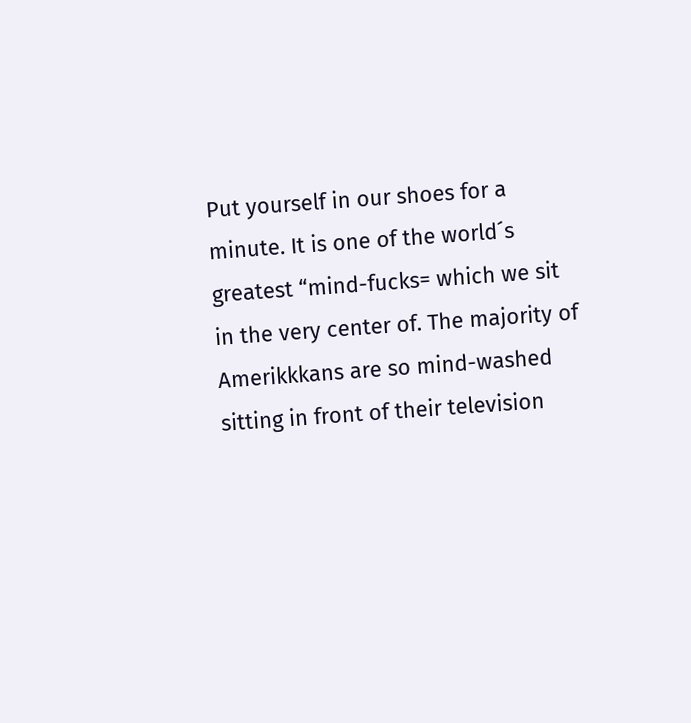Put yourself in our shoes for a minute. It is one of the world´s greatest “mind-fucks= which we sit in the very center of. The majority of Amerikkkans are so mind-washed sitting in front of their television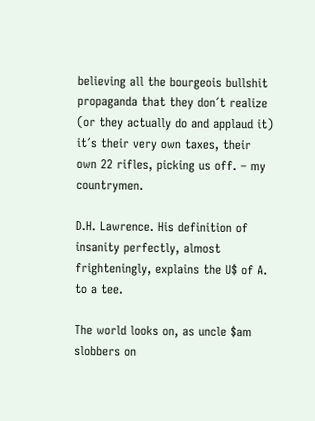believing all the bourgeois bullshit propaganda that they don´t realize (or they actually do and applaud it) it´s their very own taxes, their own 22 rifles, picking us off. – my countrymen.

D.H. Lawrence. His definition of insanity perfectly, almost frighteningly, explains the U$ of A. to a tee.

The world looks on, as uncle $am slobbers on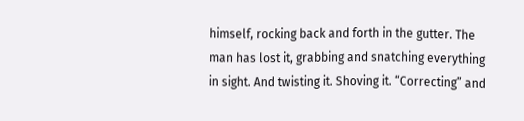himself, rocking back and forth in the gutter. The man has lost it, grabbing and snatching everything in sight. And twisting it. Shoving it. “Correcting” and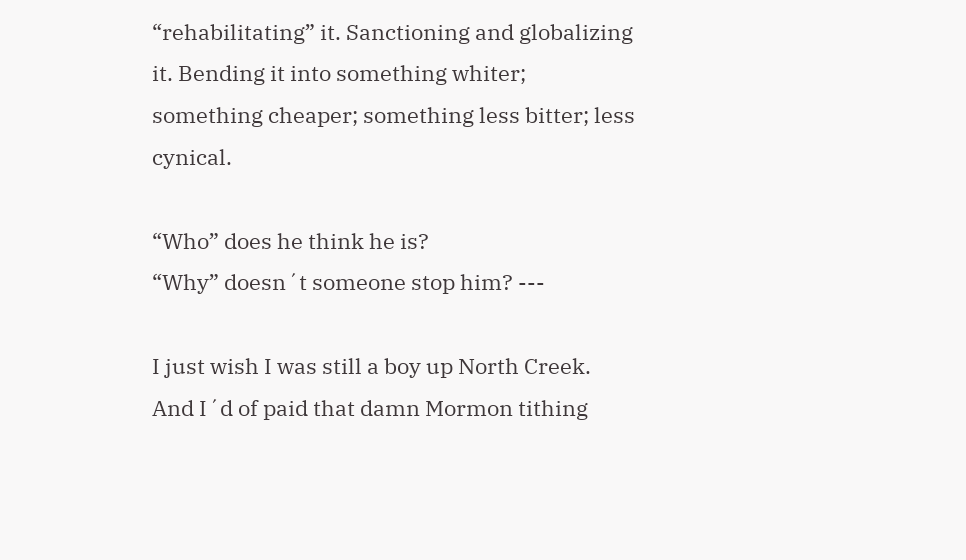“rehabilitating” it. Sanctioning and globalizing it. Bending it into something whiter; something cheaper; something less bitter; less cynical.

“Who” does he think he is?
“Why” doesn´t someone stop him? ---

I just wish I was still a boy up North Creek. And I´d of paid that damn Mormon tithing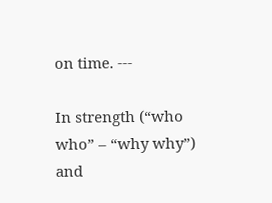on time. ---

In strength (“who who” – “why why”) and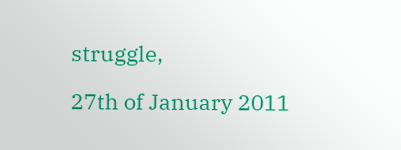struggle,

27th of January 2011